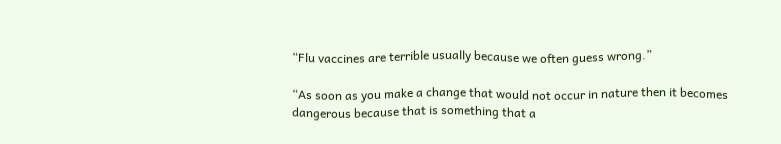“Flu vaccines are terrible usually because we often guess wrong.”

“As soon as you make a change that would not occur in nature then it becomes dangerous because that is something that a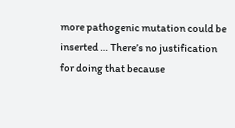more pathogenic mutation could be inserted … There’s no justification for doing that because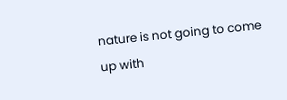nature is not going to come up with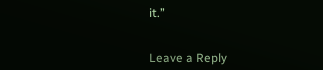it.”


Leave a Reply